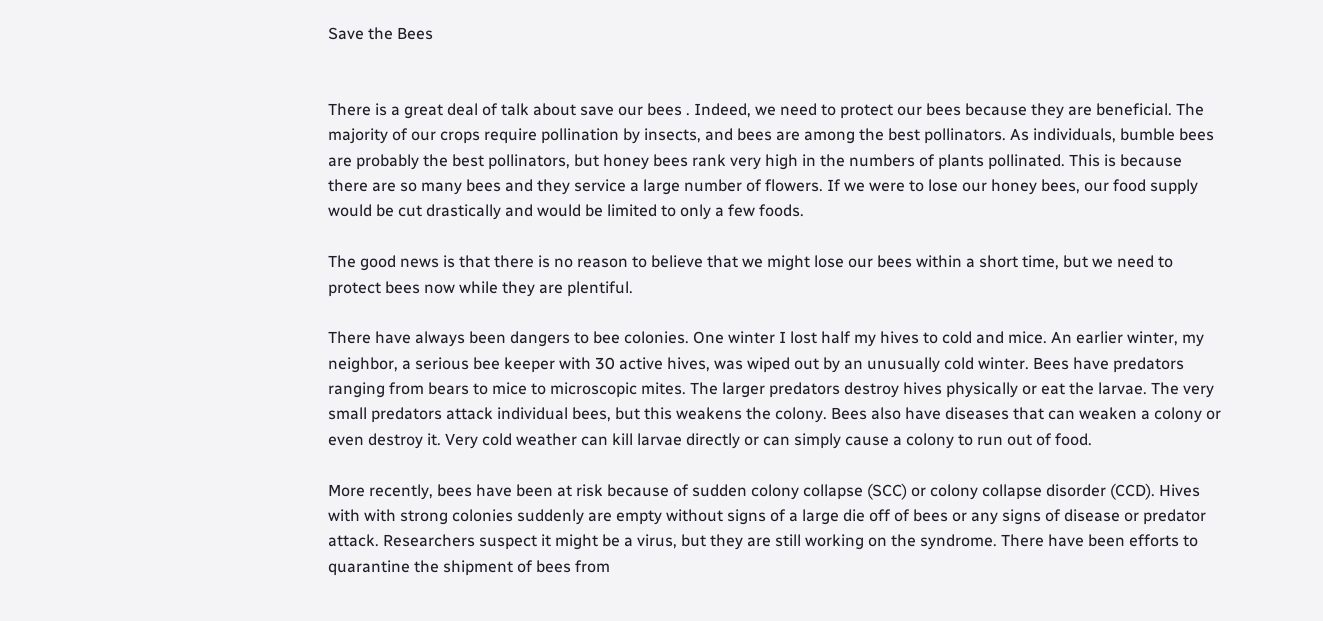Save the Bees


There is a great deal of talk about save our bees . Indeed, we need to protect our bees because they are beneficial. The majority of our crops require pollination by insects, and bees are among the best pollinators. As individuals, bumble bees are probably the best pollinators, but honey bees rank very high in the numbers of plants pollinated. This is because there are so many bees and they service a large number of flowers. If we were to lose our honey bees, our food supply would be cut drastically and would be limited to only a few foods.

The good news is that there is no reason to believe that we might lose our bees within a short time, but we need to protect bees now while they are plentiful.

There have always been dangers to bee colonies. One winter I lost half my hives to cold and mice. An earlier winter, my neighbor, a serious bee keeper with 30 active hives, was wiped out by an unusually cold winter. Bees have predators ranging from bears to mice to microscopic mites. The larger predators destroy hives physically or eat the larvae. The very small predators attack individual bees, but this weakens the colony. Bees also have diseases that can weaken a colony or even destroy it. Very cold weather can kill larvae directly or can simply cause a colony to run out of food.

More recently, bees have been at risk because of sudden colony collapse (SCC) or colony collapse disorder (CCD). Hives with with strong colonies suddenly are empty without signs of a large die off of bees or any signs of disease or predator attack. Researchers suspect it might be a virus, but they are still working on the syndrome. There have been efforts to quarantine the shipment of bees from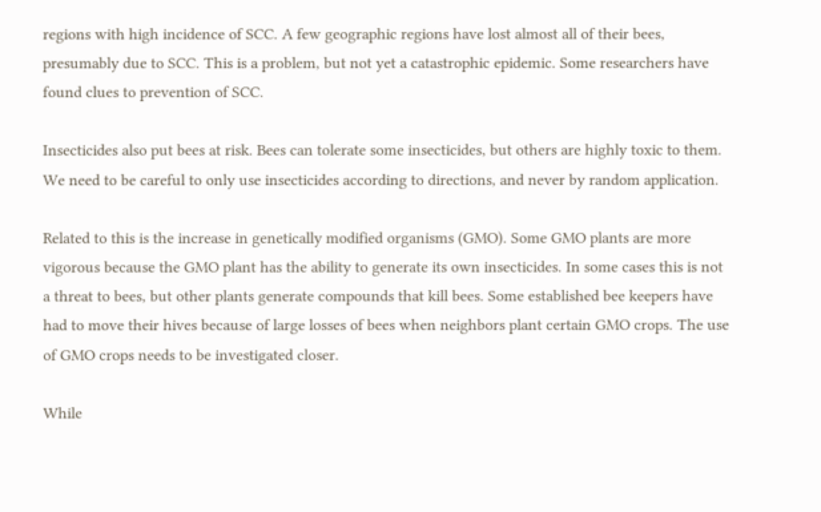regions with high incidence of SCC. A few geographic regions have lost almost all of their bees, presumably due to SCC. This is a problem, but not yet a catastrophic epidemic. Some researchers have found clues to prevention of SCC.

Insecticides also put bees at risk. Bees can tolerate some insecticides, but others are highly toxic to them. We need to be careful to only use insecticides according to directions, and never by random application.

Related to this is the increase in genetically modified organisms (GMO). Some GMO plants are more vigorous because the GMO plant has the ability to generate its own insecticides. In some cases this is not a threat to bees, but other plants generate compounds that kill bees. Some established bee keepers have had to move their hives because of large losses of bees when neighbors plant certain GMO crops. The use of GMO crops needs to be investigated closer.

While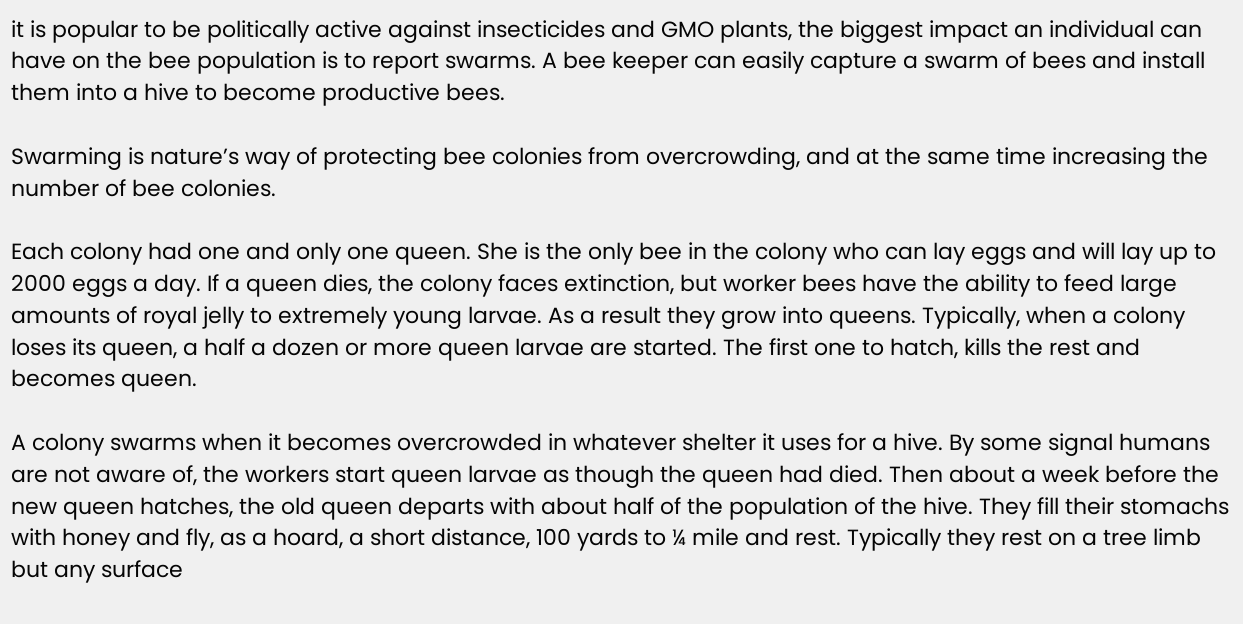it is popular to be politically active against insecticides and GMO plants, the biggest impact an individual can have on the bee population is to report swarms. A bee keeper can easily capture a swarm of bees and install them into a hive to become productive bees.

Swarming is nature’s way of protecting bee colonies from overcrowding, and at the same time increasing the number of bee colonies.

Each colony had one and only one queen. She is the only bee in the colony who can lay eggs and will lay up to 2000 eggs a day. If a queen dies, the colony faces extinction, but worker bees have the ability to feed large amounts of royal jelly to extremely young larvae. As a result they grow into queens. Typically, when a colony loses its queen, a half a dozen or more queen larvae are started. The first one to hatch, kills the rest and becomes queen.

A colony swarms when it becomes overcrowded in whatever shelter it uses for a hive. By some signal humans are not aware of, the workers start queen larvae as though the queen had died. Then about a week before the new queen hatches, the old queen departs with about half of the population of the hive. They fill their stomachs with honey and fly, as a hoard, a short distance, 100 yards to ¼ mile and rest. Typically they rest on a tree limb but any surface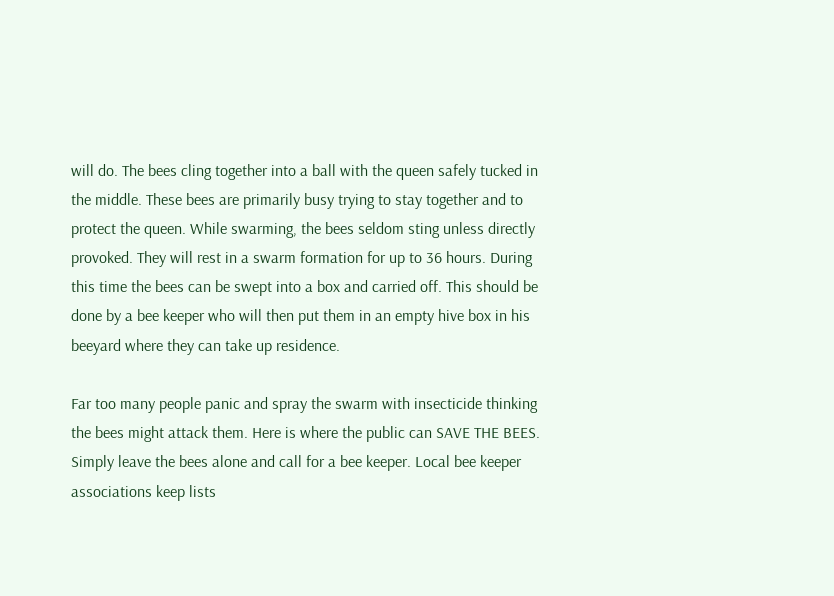will do. The bees cling together into a ball with the queen safely tucked in the middle. These bees are primarily busy trying to stay together and to protect the queen. While swarming, the bees seldom sting unless directly provoked. They will rest in a swarm formation for up to 36 hours. During this time the bees can be swept into a box and carried off. This should be done by a bee keeper who will then put them in an empty hive box in his beeyard where they can take up residence.

Far too many people panic and spray the swarm with insecticide thinking the bees might attack them. Here is where the public can SAVE THE BEES. Simply leave the bees alone and call for a bee keeper. Local bee keeper associations keep lists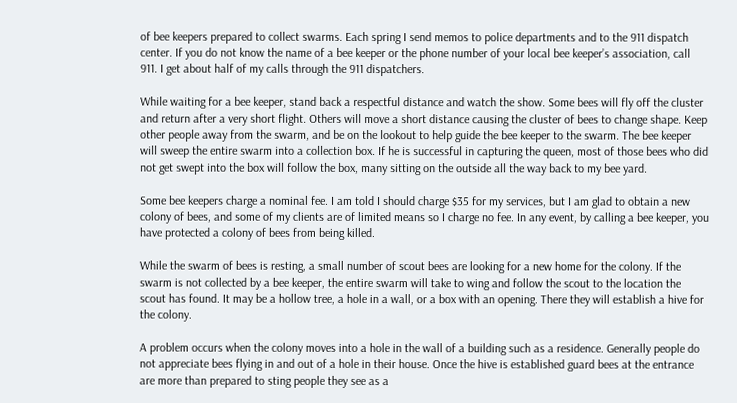of bee keepers prepared to collect swarms. Each spring I send memos to police departments and to the 911 dispatch center. If you do not know the name of a bee keeper or the phone number of your local bee keeper’s association, call 911. I get about half of my calls through the 911 dispatchers.

While waiting for a bee keeper, stand back a respectful distance and watch the show. Some bees will fly off the cluster and return after a very short flight. Others will move a short distance causing the cluster of bees to change shape. Keep other people away from the swarm, and be on the lookout to help guide the bee keeper to the swarm. The bee keeper will sweep the entire swarm into a collection box. If he is successful in capturing the queen, most of those bees who did not get swept into the box will follow the box, many sitting on the outside all the way back to my bee yard.

Some bee keepers charge a nominal fee. I am told I should charge $35 for my services, but I am glad to obtain a new colony of bees, and some of my clients are of limited means so I charge no fee. In any event, by calling a bee keeper, you have protected a colony of bees from being killed.

While the swarm of bees is resting, a small number of scout bees are looking for a new home for the colony. If the swarm is not collected by a bee keeper, the entire swarm will take to wing and follow the scout to the location the scout has found. It may be a hollow tree, a hole in a wall, or a box with an opening. There they will establish a hive for the colony.

A problem occurs when the colony moves into a hole in the wall of a building such as a residence. Generally people do not appreciate bees flying in and out of a hole in their house. Once the hive is established guard bees at the entrance are more than prepared to sting people they see as a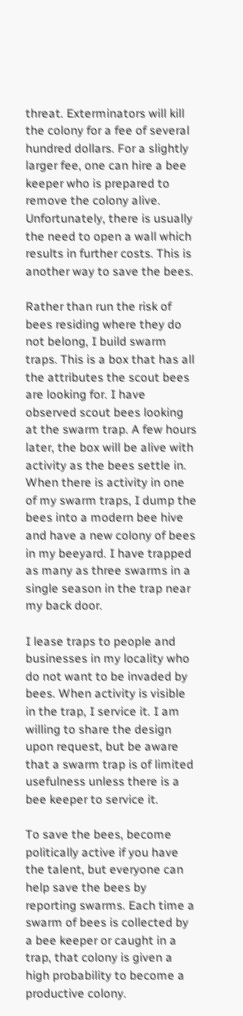threat. Exterminators will kill the colony for a fee of several hundred dollars. For a slightly larger fee, one can hire a bee keeper who is prepared to remove the colony alive. Unfortunately, there is usually the need to open a wall which results in further costs. This is another way to save the bees.

Rather than run the risk of bees residing where they do not belong, I build swarm traps. This is a box that has all the attributes the scout bees are looking for. I have observed scout bees looking at the swarm trap. A few hours later, the box will be alive with activity as the bees settle in. When there is activity in one of my swarm traps, I dump the bees into a modern bee hive and have a new colony of bees in my beeyard. I have trapped as many as three swarms in a single season in the trap near my back door.

I lease traps to people and businesses in my locality who do not want to be invaded by bees. When activity is visible in the trap, I service it. I am willing to share the design upon request, but be aware that a swarm trap is of limited usefulness unless there is a bee keeper to service it.

To save the bees, become politically active if you have the talent, but everyone can help save the bees by reporting swarms. Each time a swarm of bees is collected by a bee keeper or caught in a trap, that colony is given a high probability to become a productive colony.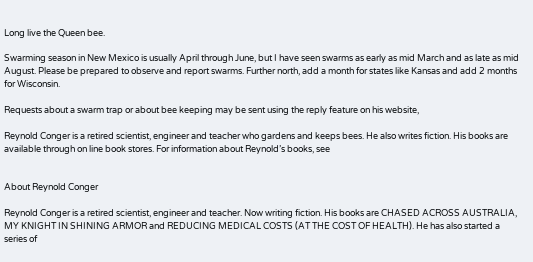Long live the Queen bee.

Swarming season in New Mexico is usually April through June, but I have seen swarms as early as mid March and as late as mid August. Please be prepared to observe and report swarms. Further north, add a month for states like Kansas and add 2 months for Wisconsin.

Requests about a swarm trap or about bee keeping may be sent using the reply feature on his website,

Reynold Conger is a retired scientist, engineer and teacher who gardens and keeps bees. He also writes fiction. His books are available through on line book stores. For information about Reynold’s books, see


About Reynold Conger

Reynold Conger is a retired scientist, engineer and teacher. Now writing fiction. His books are CHASED ACROSS AUSTRALIA, MY KNIGHT IN SHINING ARMOR and REDUCING MEDICAL COSTS (AT THE COST OF HEALTH). He has also started a series of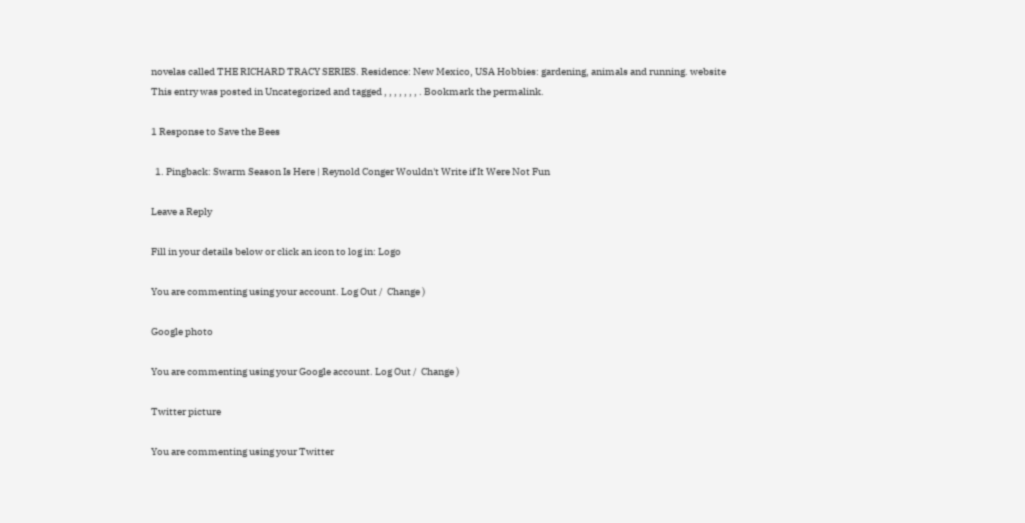novelas called THE RICHARD TRACY SERIES. Residence: New Mexico, USA Hobbies: gardening, animals and running. website
This entry was posted in Uncategorized and tagged , , , , , , , . Bookmark the permalink.

1 Response to Save the Bees

  1. Pingback: Swarm Season Is Here | Reynold Conger Wouldn't Write if It Were Not Fun

Leave a Reply

Fill in your details below or click an icon to log in: Logo

You are commenting using your account. Log Out /  Change )

Google photo

You are commenting using your Google account. Log Out /  Change )

Twitter picture

You are commenting using your Twitter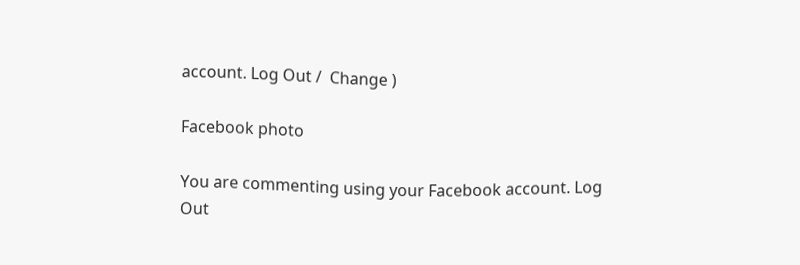account. Log Out /  Change )

Facebook photo

You are commenting using your Facebook account. Log Out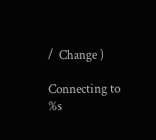/  Change )

Connecting to %s